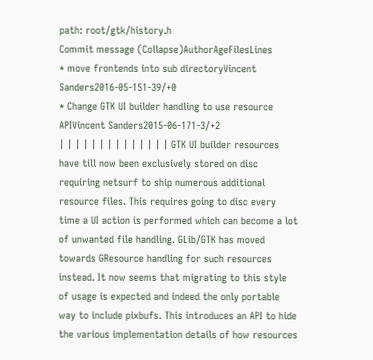path: root/gtk/history.h
Commit message (Collapse)AuthorAgeFilesLines
* move frontends into sub directoryVincent Sanders2016-05-151-39/+0
* Change GTK UI builder handling to use resource APIVincent Sanders2015-06-171-3/+2
| | | | | | | | | | | | | | GTK UI builder resources have till now been exclusively stored on disc requiring netsurf to ship numerous additional resource files. This requires going to disc every time a UI action is performed which can become a lot of unwanted file handling. GLib/GTK has moved towards GResource handling for such resources instead. It now seems that migrating to this style of usage is expected and indeed the only portable way to include pixbufs. This introduces an API to hide the various implementation details of how resources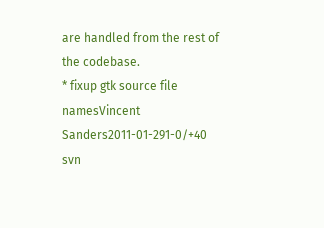are handled from the rest of the codebase.
* fixup gtk source file namesVincent Sanders2011-01-291-0/+40
svn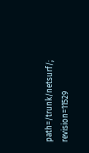path=/trunk/netsurf/; revision=11529